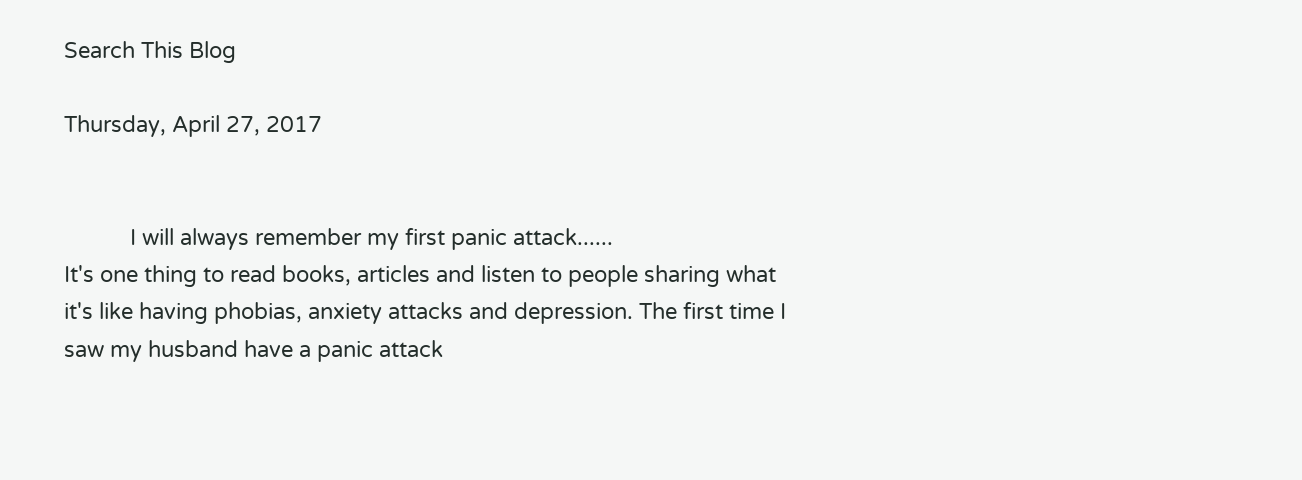Search This Blog

Thursday, April 27, 2017


           I will always remember my first panic attack......
It's one thing to read books, articles and listen to people sharing what it's like having phobias, anxiety attacks and depression. The first time I saw my husband have a panic attack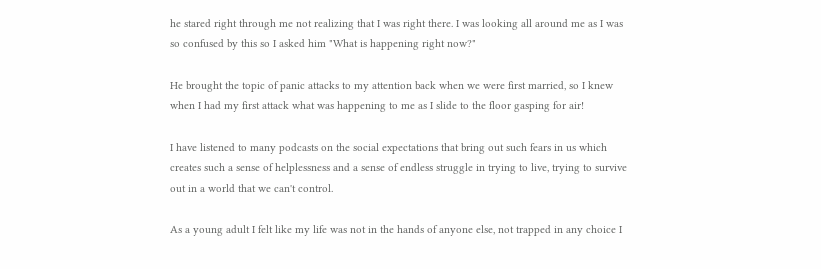he stared right through me not realizing that I was right there. I was looking all around me as I was so confused by this so I asked him "What is happening right now?"

He brought the topic of panic attacks to my attention back when we were first married, so I knew when I had my first attack what was happening to me as I slide to the floor gasping for air!

I have listened to many podcasts on the social expectations that bring out such fears in us which creates such a sense of helplessness and a sense of endless struggle in trying to live, trying to survive out in a world that we can't control.

As a young adult I felt like my life was not in the hands of anyone else, not trapped in any choice I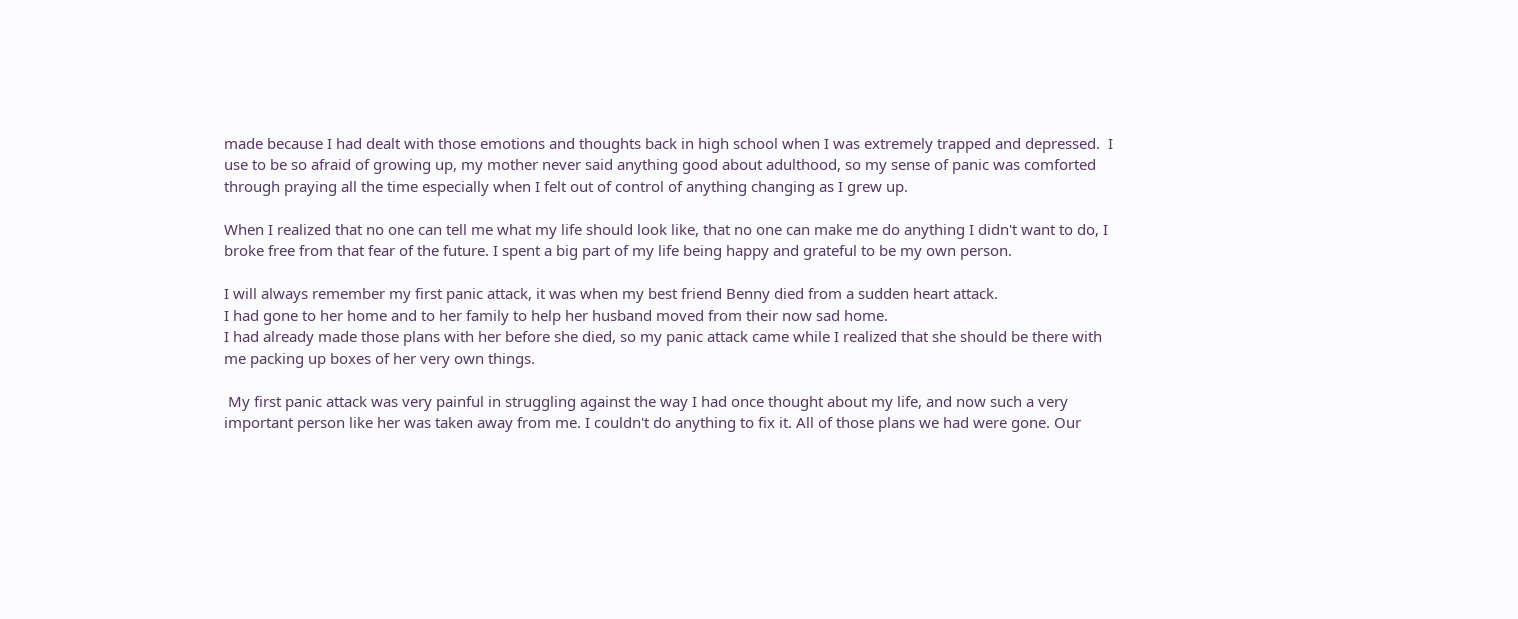made because I had dealt with those emotions and thoughts back in high school when I was extremely trapped and depressed.  I use to be so afraid of growing up, my mother never said anything good about adulthood, so my sense of panic was comforted through praying all the time especially when I felt out of control of anything changing as I grew up.

When I realized that no one can tell me what my life should look like, that no one can make me do anything I didn't want to do, I broke free from that fear of the future. I spent a big part of my life being happy and grateful to be my own person.

I will always remember my first panic attack, it was when my best friend Benny died from a sudden heart attack.
I had gone to her home and to her family to help her husband moved from their now sad home.
I had already made those plans with her before she died, so my panic attack came while I realized that she should be there with me packing up boxes of her very own things.

 My first panic attack was very painful in struggling against the way I had once thought about my life, and now such a very important person like her was taken away from me. I couldn't do anything to fix it. All of those plans we had were gone. Our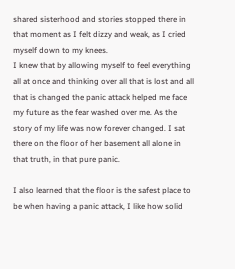shared sisterhood and stories stopped there in that moment as I felt dizzy and weak, as I cried myself down to my knees.
I knew that by allowing myself to feel everything all at once and thinking over all that is lost and all that is changed the panic attack helped me face my future as the fear washed over me. As the story of my life was now forever changed. I sat there on the floor of her basement all alone in that truth, in that pure panic.

I also learned that the floor is the safest place to be when having a panic attack, I like how solid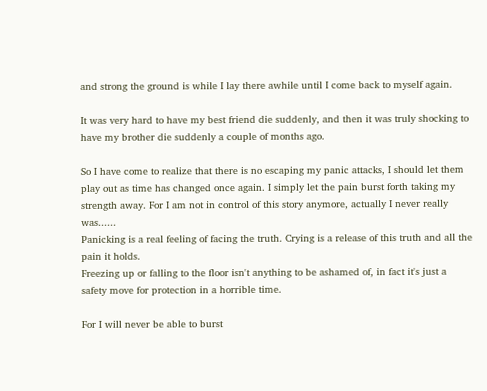and strong the ground is while I lay there awhile until I come back to myself again.

It was very hard to have my best friend die suddenly, and then it was truly shocking to have my brother die suddenly a couple of months ago.

So I have come to realize that there is no escaping my panic attacks, I should let them play out as time has changed once again. I simply let the pain burst forth taking my strength away. For I am not in control of this story anymore, actually I never really was......
Panicking is a real feeling of facing the truth. Crying is a release of this truth and all the pain it holds.
Freezing up or falling to the floor isn't anything to be ashamed of, in fact it's just a safety move for protection in a horrible time.

For I will never be able to burst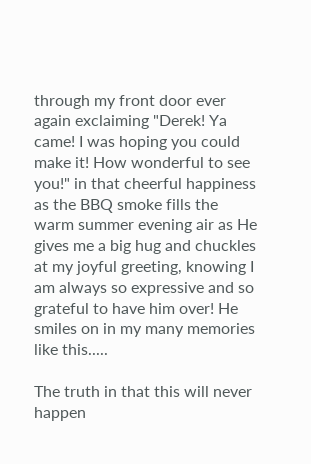through my front door ever again exclaiming "Derek! Ya came! I was hoping you could make it! How wonderful to see you!" in that cheerful happiness as the BBQ smoke fills the warm summer evening air as He gives me a big hug and chuckles at my joyful greeting, knowing I am always so expressive and so grateful to have him over! He smiles on in my many memories like this.....

The truth in that this will never happen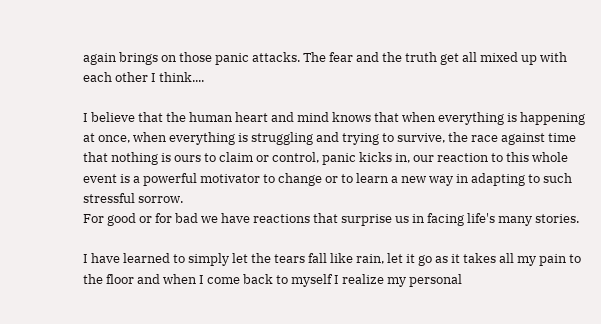again brings on those panic attacks. The fear and the truth get all mixed up with each other I think....

I believe that the human heart and mind knows that when everything is happening at once, when everything is struggling and trying to survive, the race against time that nothing is ours to claim or control, panic kicks in, our reaction to this whole event is a powerful motivator to change or to learn a new way in adapting to such stressful sorrow.
For good or for bad we have reactions that surprise us in facing life's many stories.

I have learned to simply let the tears fall like rain, let it go as it takes all my pain to the floor and when I come back to myself I realize my personal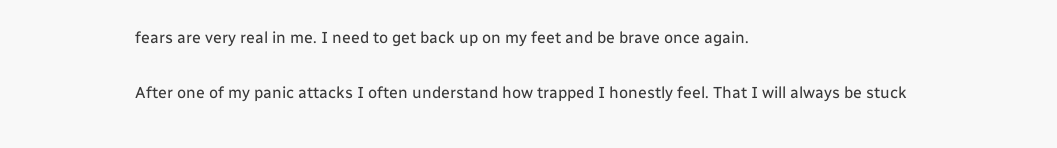fears are very real in me. I need to get back up on my feet and be brave once again.

After one of my panic attacks I often understand how trapped I honestly feel. That I will always be stuck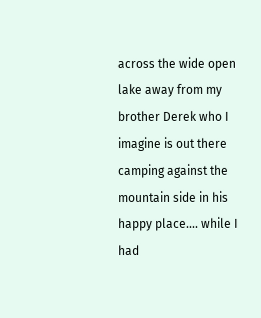across the wide open lake away from my brother Derek who I imagine is out there camping against the mountain side in his happy place.... while I had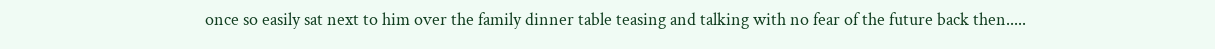once so easily sat next to him over the family dinner table teasing and talking with no fear of the future back then.....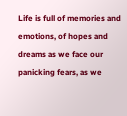Life is full of memories and emotions, of hopes and dreams as we face our panicking fears, as we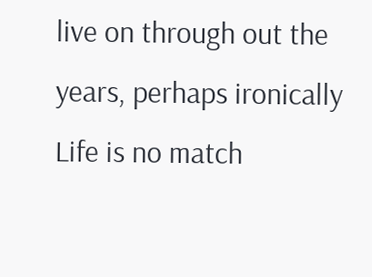live on through out the years, perhaps ironically Life is no match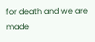for death and we are made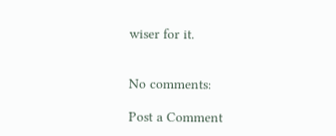wiser for it.


No comments:

Post a Comment